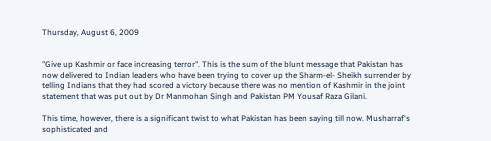Thursday, August 6, 2009


"Give up Kashmir or face increasing terror". This is the sum of the blunt message that Pakistan has now delivered to Indian leaders who have been trying to cover up the Sharm-el- Sheikh surrender by telling Indians that they had scored a victory because there was no mention of Kashmir in the joint statement that was put out by Dr Manmohan Singh and Pakistan PM Yousaf Raza Gilani.

This time, however, there is a significant twist to what Pakistan has been saying till now. Musharraf's sophisticated and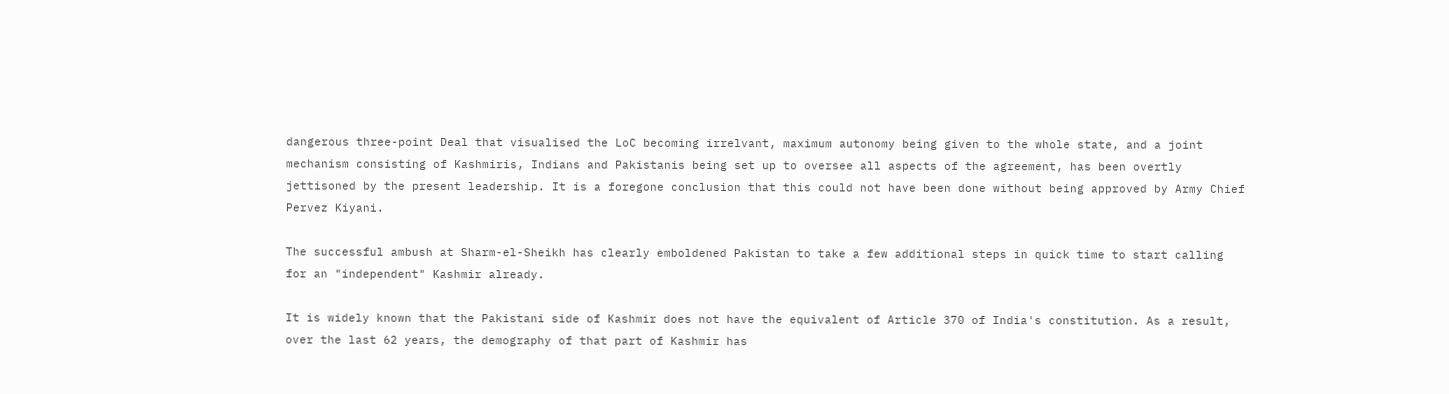dangerous three-point Deal that visualised the LoC becoming irrelvant, maximum autonomy being given to the whole state, and a joint mechanism consisting of Kashmiris, Indians and Pakistanis being set up to oversee all aspects of the agreement, has been overtly jettisoned by the present leadership. It is a foregone conclusion that this could not have been done without being approved by Army Chief Pervez Kiyani.

The successful ambush at Sharm-el-Sheikh has clearly emboldened Pakistan to take a few additional steps in quick time to start calling for an "independent" Kashmir already.

It is widely known that the Pakistani side of Kashmir does not have the equivalent of Article 370 of India's constitution. As a result, over the last 62 years, the demography of that part of Kashmir has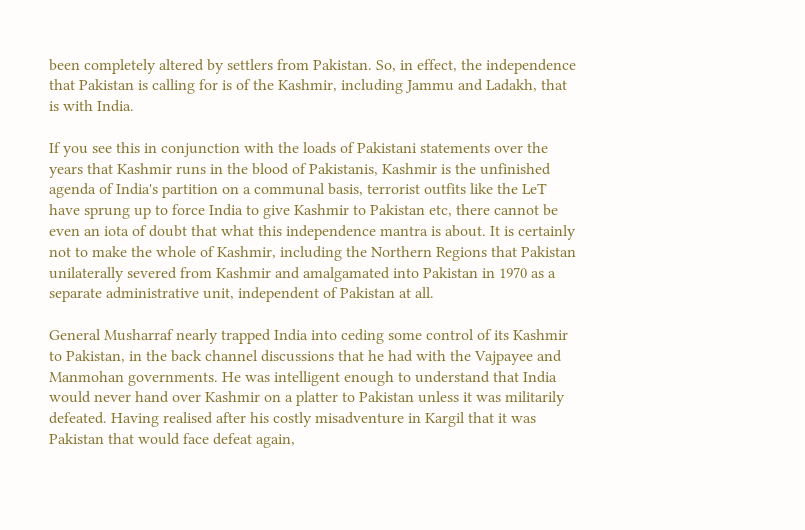been completely altered by settlers from Pakistan. So, in effect, the independence that Pakistan is calling for is of the Kashmir, including Jammu and Ladakh, that is with India.

If you see this in conjunction with the loads of Pakistani statements over the years that Kashmir runs in the blood of Pakistanis, Kashmir is the unfinished agenda of India's partition on a communal basis, terrorist outfits like the LeT have sprung up to force India to give Kashmir to Pakistan etc, there cannot be even an iota of doubt that what this independence mantra is about. It is certainly not to make the whole of Kashmir, including the Northern Regions that Pakistan unilaterally severed from Kashmir and amalgamated into Pakistan in 1970 as a separate administrative unit, independent of Pakistan at all.

General Musharraf nearly trapped India into ceding some control of its Kashmir to Pakistan, in the back channel discussions that he had with the Vajpayee and Manmohan governments. He was intelligent enough to understand that India would never hand over Kashmir on a platter to Pakistan unless it was militarily defeated. Having realised after his costly misadventure in Kargil that it was Pakistan that would face defeat again,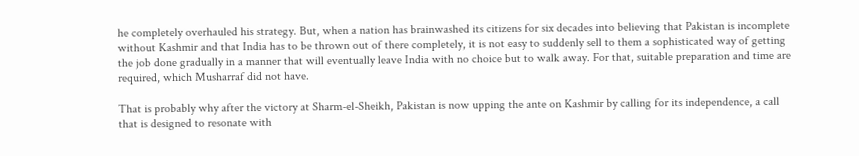he completely overhauled his strategy. But, when a nation has brainwashed its citizens for six decades into believing that Pakistan is incomplete without Kashmir and that India has to be thrown out of there completely, it is not easy to suddenly sell to them a sophisticated way of getting the job done gradually in a manner that will eventually leave India with no choice but to walk away. For that, suitable preparation and time are required, which Musharraf did not have.

That is probably why after the victory at Sharm-el-Sheikh, Pakistan is now upping the ante on Kashmir by calling for its independence, a call that is designed to resonate with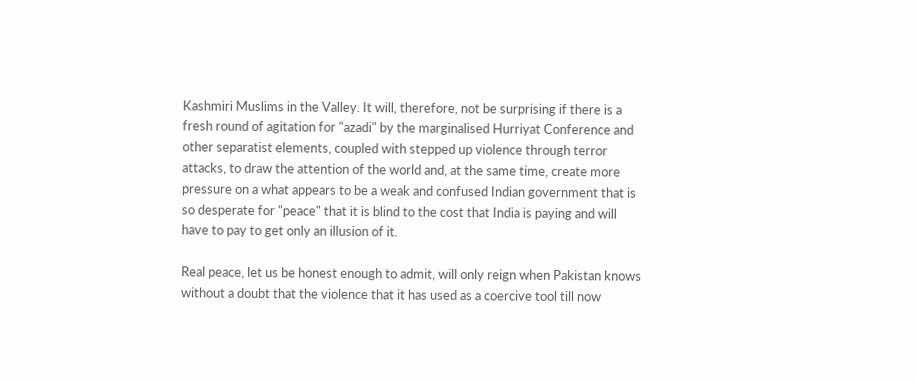Kashmiri Muslims in the Valley. It will, therefore, not be surprising if there is a fresh round of agitation for "azadi" by the marginalised Hurriyat Conference and other separatist elements, coupled with stepped up violence through terror attacks, to draw the attention of the world and, at the same time, create more pressure on a what appears to be a weak and confused Indian government that is so desperate for "peace" that it is blind to the cost that India is paying and will have to pay to get only an illusion of it.

Real peace, let us be honest enough to admit, will only reign when Pakistan knows without a doubt that the violence that it has used as a coercive tool till now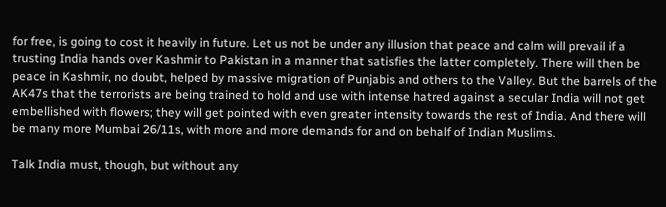for free, is going to cost it heavily in future. Let us not be under any illusion that peace and calm will prevail if a trusting India hands over Kashmir to Pakistan in a manner that satisfies the latter completely. There will then be peace in Kashmir, no doubt, helped by massive migration of Punjabis and others to the Valley. But the barrels of the AK47s that the terrorists are being trained to hold and use with intense hatred against a secular India will not get embellished with flowers; they will get pointed with even greater intensity towards the rest of India. And there will be many more Mumbai 26/11s, with more and more demands for and on behalf of Indian Muslims.

Talk India must, though, but without any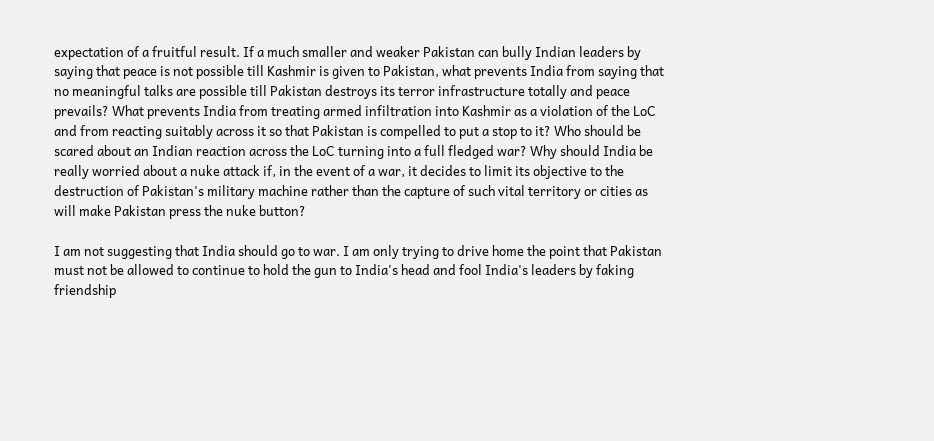expectation of a fruitful result. If a much smaller and weaker Pakistan can bully Indian leaders by saying that peace is not possible till Kashmir is given to Pakistan, what prevents India from saying that no meaningful talks are possible till Pakistan destroys its terror infrastructure totally and peace prevails? What prevents India from treating armed infiltration into Kashmir as a violation of the LoC and from reacting suitably across it so that Pakistan is compelled to put a stop to it? Who should be scared about an Indian reaction across the LoC turning into a full fledged war? Why should India be really worried about a nuke attack if, in the event of a war, it decides to limit its objective to the destruction of Pakistan's military machine rather than the capture of such vital territory or cities as will make Pakistan press the nuke button?

I am not suggesting that India should go to war. I am only trying to drive home the point that Pakistan must not be allowed to continue to hold the gun to India's head and fool India's leaders by faking friendship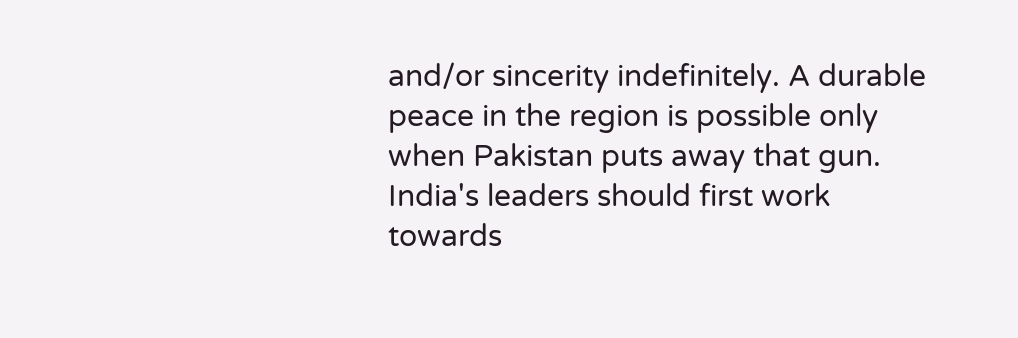and/or sincerity indefinitely. A durable peace in the region is possible only when Pakistan puts away that gun. India's leaders should first work towards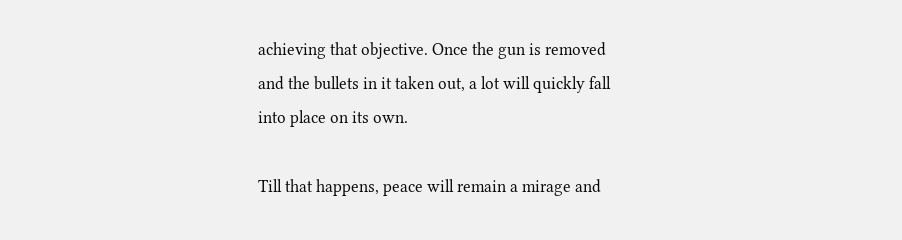achieving that objective. Once the gun is removed and the bullets in it taken out, a lot will quickly fall into place on its own.

Till that happens, peace will remain a mirage and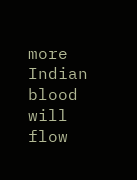more Indian blood will flow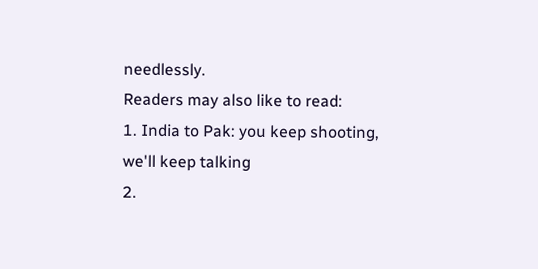needlessly.
Readers may also like to read:
1. India to Pak: you keep shooting, we'll keep talking
2.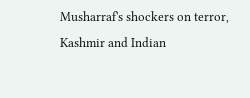Musharraf's shockers on terror, Kashmir and Indian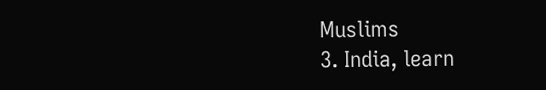Muslims
3. India, learn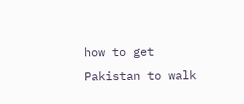how to get Pakistan to walk